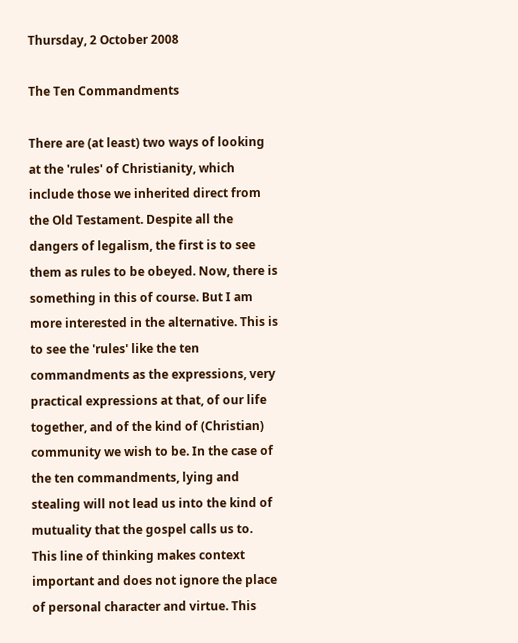Thursday, 2 October 2008

The Ten Commandments

There are (at least) two ways of looking at the 'rules' of Christianity, which include those we inherited direct from the Old Testament. Despite all the dangers of legalism, the first is to see them as rules to be obeyed. Now, there is something in this of course. But I am more interested in the alternative. This is to see the 'rules' like the ten commandments as the expressions, very practical expressions at that, of our life together, and of the kind of (Christian) community we wish to be. In the case of the ten commandments, lying and stealing will not lead us into the kind of mutuality that the gospel calls us to. This line of thinking makes context important and does not ignore the place of personal character and virtue. This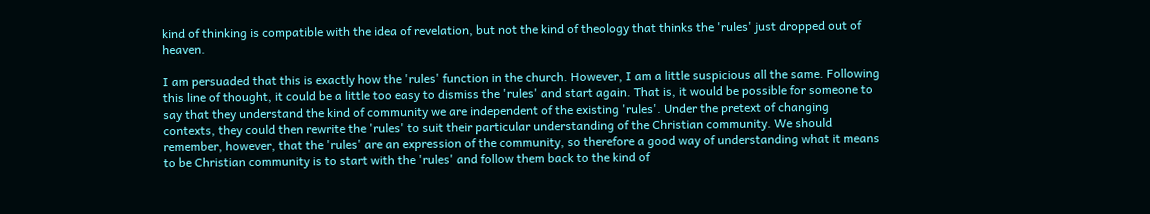kind of thinking is compatible with the idea of revelation, but not the kind of theology that thinks the 'rules' just dropped out of heaven.

I am persuaded that this is exactly how the 'rules' function in the church. However, I am a little suspicious all the same. Following this line of thought, it could be a little too easy to dismiss the 'rules' and start again. That is, it would be possible for someone to say that they understand the kind of community we are independent of the existing 'rules'. Under the pretext of changing contexts, they could then rewrite the 'rules' to suit their particular understanding of the Christian community. We should remember, however, that the 'rules' are an expression of the community, so therefore a good way of understanding what it means to be Christian community is to start with the 'rules' and follow them back to the kind of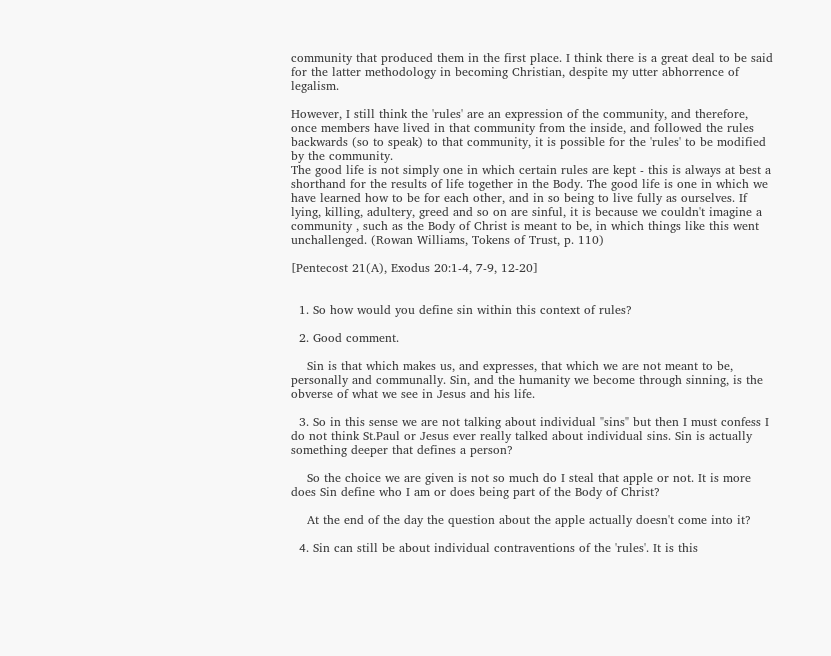community that produced them in the first place. I think there is a great deal to be said for the latter methodology in becoming Christian, despite my utter abhorrence of legalism.

However, I still think the 'rules' are an expression of the community, and therefore, once members have lived in that community from the inside, and followed the rules backwards (so to speak) to that community, it is possible for the 'rules' to be modified by the community.
The good life is not simply one in which certain rules are kept - this is always at best a shorthand for the results of life together in the Body. The good life is one in which we have learned how to be for each other, and in so being to live fully as ourselves. If lying, killing, adultery, greed and so on are sinful, it is because we couldn't imagine a community , such as the Body of Christ is meant to be, in which things like this went unchallenged. (Rowan Williams, Tokens of Trust, p. 110)

[Pentecost 21(A), Exodus 20:1-4, 7-9, 12-20]


  1. So how would you define sin within this context of rules?

  2. Good comment.

    Sin is that which makes us, and expresses, that which we are not meant to be, personally and communally. Sin, and the humanity we become through sinning, is the obverse of what we see in Jesus and his life.

  3. So in this sense we are not talking about individual "sins" but then I must confess I do not think St.Paul or Jesus ever really talked about individual sins. Sin is actually something deeper that defines a person?

    So the choice we are given is not so much do I steal that apple or not. It is more does Sin define who I am or does being part of the Body of Christ?

    At the end of the day the question about the apple actually doesn't come into it?

  4. Sin can still be about individual contraventions of the 'rules'. It is this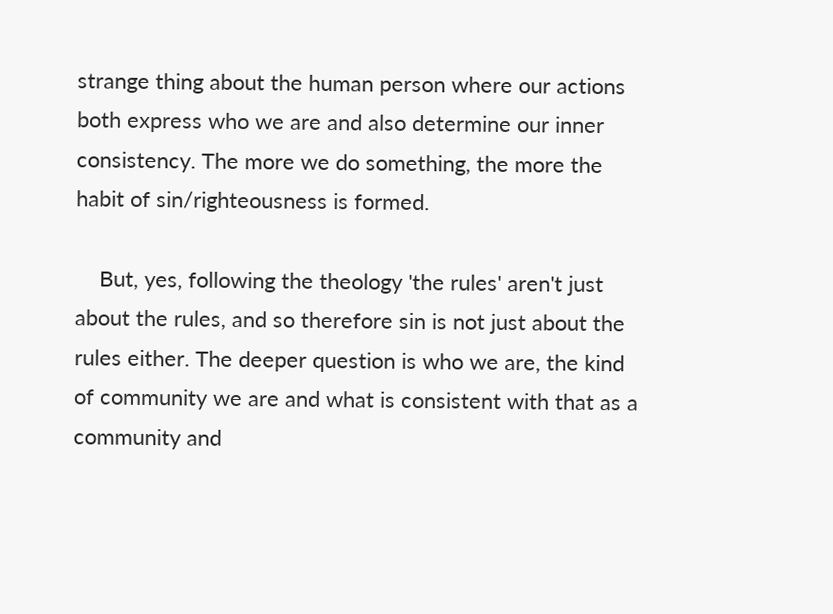strange thing about the human person where our actions both express who we are and also determine our inner consistency. The more we do something, the more the habit of sin/righteousness is formed.

    But, yes, following the theology 'the rules' aren't just about the rules, and so therefore sin is not just about the rules either. The deeper question is who we are, the kind of community we are and what is consistent with that as a community and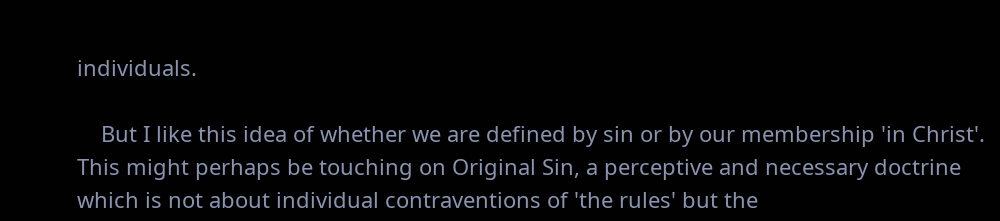individuals.

    But I like this idea of whether we are defined by sin or by our membership 'in Christ'. This might perhaps be touching on Original Sin, a perceptive and necessary doctrine which is not about individual contraventions of 'the rules' but the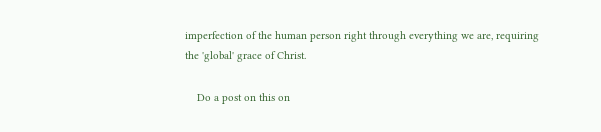imperfection of the human person right through everything we are, requiring the 'global' grace of Christ.

    Do a post on this on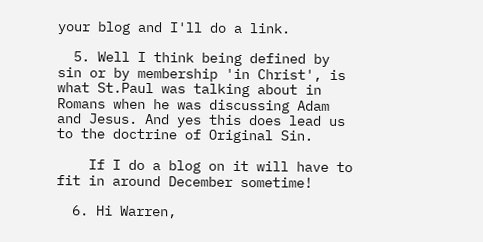your blog and I'll do a link.

  5. Well I think being defined by sin or by membership 'in Christ', is what St.Paul was talking about in Romans when he was discussing Adam and Jesus. And yes this does lead us to the doctrine of Original Sin.

    If I do a blog on it will have to fit in around December sometime!

  6. Hi Warren,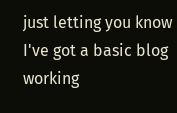just letting you know I've got a basic blog working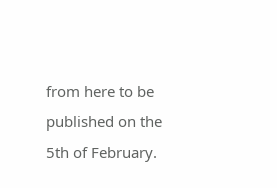from here to be published on the 5th of February.